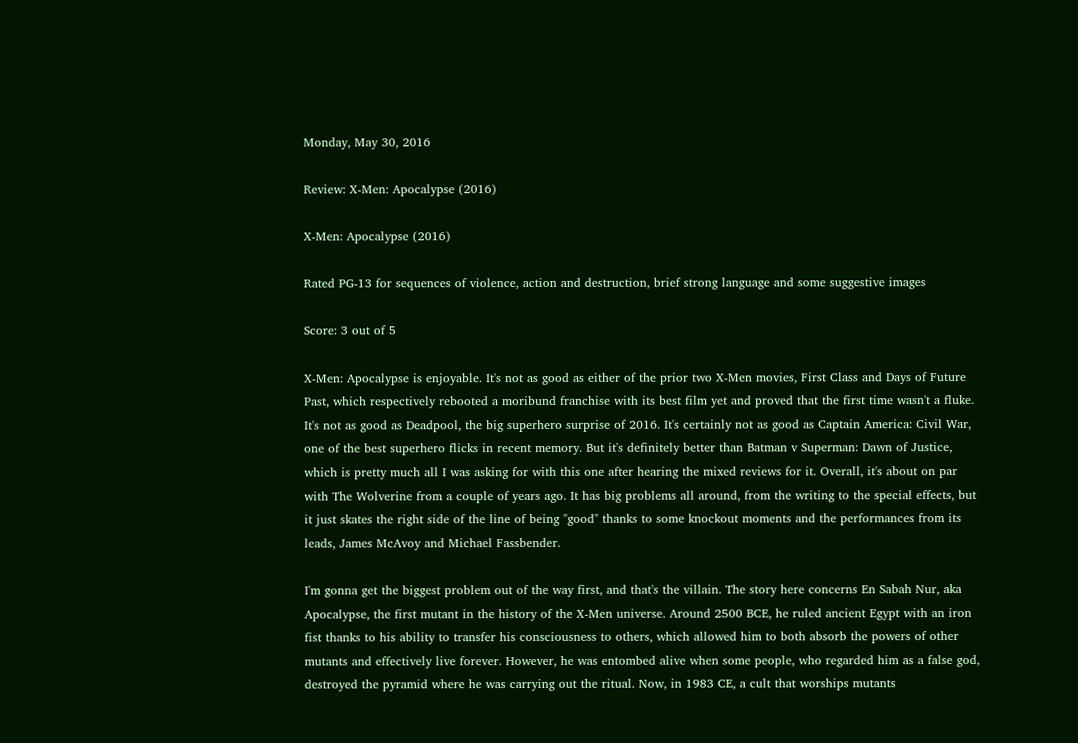Monday, May 30, 2016

Review: X-Men: Apocalypse (2016)

X-Men: Apocalypse (2016)

Rated PG-13 for sequences of violence, action and destruction, brief strong language and some suggestive images

Score: 3 out of 5

X-Men: Apocalypse is enjoyable. It's not as good as either of the prior two X-Men movies, First Class and Days of Future Past, which respectively rebooted a moribund franchise with its best film yet and proved that the first time wasn't a fluke. It's not as good as Deadpool, the big superhero surprise of 2016. It's certainly not as good as Captain America: Civil War, one of the best superhero flicks in recent memory. But it's definitely better than Batman v Superman: Dawn of Justice, which is pretty much all I was asking for with this one after hearing the mixed reviews for it. Overall, it's about on par with The Wolverine from a couple of years ago. It has big problems all around, from the writing to the special effects, but it just skates the right side of the line of being "good" thanks to some knockout moments and the performances from its leads, James McAvoy and Michael Fassbender.

I'm gonna get the biggest problem out of the way first, and that's the villain. The story here concerns En Sabah Nur, aka Apocalypse, the first mutant in the history of the X-Men universe. Around 2500 BCE, he ruled ancient Egypt with an iron fist thanks to his ability to transfer his consciousness to others, which allowed him to both absorb the powers of other mutants and effectively live forever. However, he was entombed alive when some people, who regarded him as a false god, destroyed the pyramid where he was carrying out the ritual. Now, in 1983 CE, a cult that worships mutants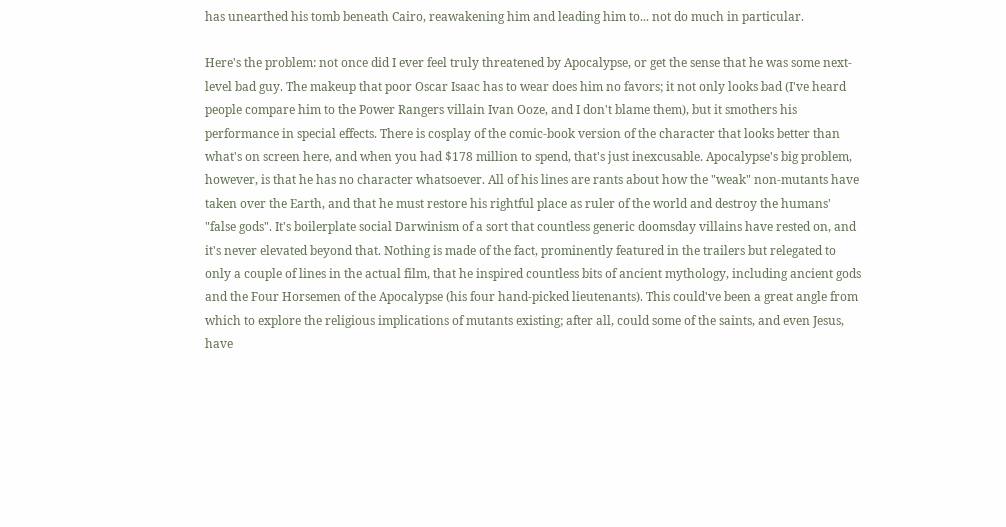has unearthed his tomb beneath Cairo, reawakening him and leading him to... not do much in particular.

Here's the problem: not once did I ever feel truly threatened by Apocalypse, or get the sense that he was some next-level bad guy. The makeup that poor Oscar Isaac has to wear does him no favors; it not only looks bad (I've heard people compare him to the Power Rangers villain Ivan Ooze, and I don't blame them), but it smothers his performance in special effects. There is cosplay of the comic-book version of the character that looks better than what's on screen here, and when you had $178 million to spend, that's just inexcusable. Apocalypse's big problem, however, is that he has no character whatsoever. All of his lines are rants about how the "weak" non-mutants have taken over the Earth, and that he must restore his rightful place as ruler of the world and destroy the humans' "false gods". It's boilerplate social Darwinism of a sort that countless generic doomsday villains have rested on, and it's never elevated beyond that. Nothing is made of the fact, prominently featured in the trailers but relegated to only a couple of lines in the actual film, that he inspired countless bits of ancient mythology, including ancient gods and the Four Horsemen of the Apocalypse (his four hand-picked lieutenants). This could've been a great angle from which to explore the religious implications of mutants existing; after all, could some of the saints, and even Jesus, have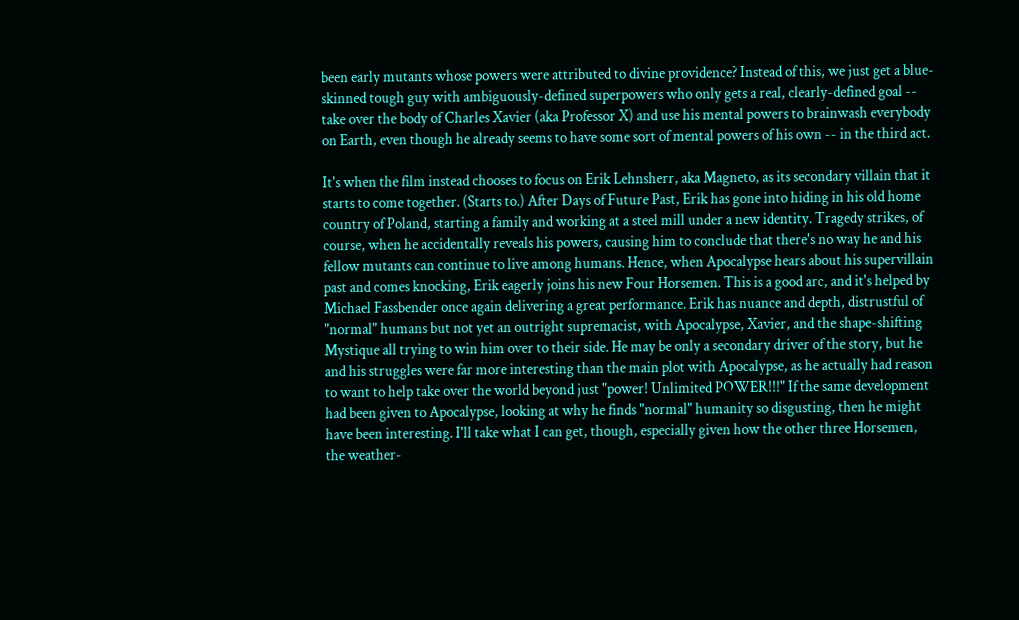been early mutants whose powers were attributed to divine providence? Instead of this, we just get a blue-skinned tough guy with ambiguously-defined superpowers who only gets a real, clearly-defined goal -- take over the body of Charles Xavier (aka Professor X) and use his mental powers to brainwash everybody on Earth, even though he already seems to have some sort of mental powers of his own -- in the third act.

It's when the film instead chooses to focus on Erik Lehnsherr, aka Magneto, as its secondary villain that it starts to come together. (Starts to.) After Days of Future Past, Erik has gone into hiding in his old home country of Poland, starting a family and working at a steel mill under a new identity. Tragedy strikes, of course, when he accidentally reveals his powers, causing him to conclude that there's no way he and his fellow mutants can continue to live among humans. Hence, when Apocalypse hears about his supervillain past and comes knocking, Erik eagerly joins his new Four Horsemen. This is a good arc, and it's helped by Michael Fassbender once again delivering a great performance. Erik has nuance and depth, distrustful of "normal" humans but not yet an outright supremacist, with Apocalypse, Xavier, and the shape-shifting Mystique all trying to win him over to their side. He may be only a secondary driver of the story, but he and his struggles were far more interesting than the main plot with Apocalypse, as he actually had reason to want to help take over the world beyond just "power! Unlimited POWER!!!" If the same development had been given to Apocalypse, looking at why he finds "normal" humanity so disgusting, then he might have been interesting. I'll take what I can get, though, especially given how the other three Horsemen, the weather-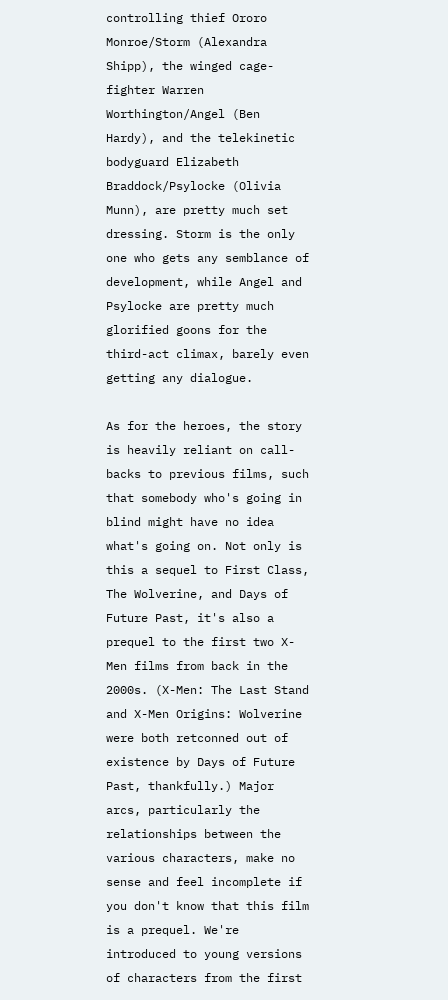controlling thief Ororo Monroe/Storm (Alexandra Shipp), the winged cage-fighter Warren Worthington/Angel (Ben Hardy), and the telekinetic bodyguard Elizabeth Braddock/Psylocke (Olivia Munn), are pretty much set dressing. Storm is the only one who gets any semblance of development, while Angel and Psylocke are pretty much glorified goons for the third-act climax, barely even getting any dialogue.

As for the heroes, the story is heavily reliant on call-backs to previous films, such that somebody who's going in blind might have no idea what's going on. Not only is this a sequel to First Class, The Wolverine, and Days of Future Past, it's also a prequel to the first two X-Men films from back in the 2000s. (X-Men: The Last Stand and X-Men Origins: Wolverine were both retconned out of existence by Days of Future Past, thankfully.) Major arcs, particularly the relationships between the various characters, make no sense and feel incomplete if you don't know that this film is a prequel. We're introduced to young versions of characters from the first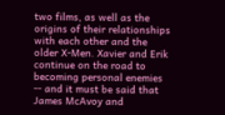two films, as well as the origins of their relationships with each other and the older X-Men. Xavier and Erik continue on the road to becoming personal enemies -- and it must be said that James McAvoy and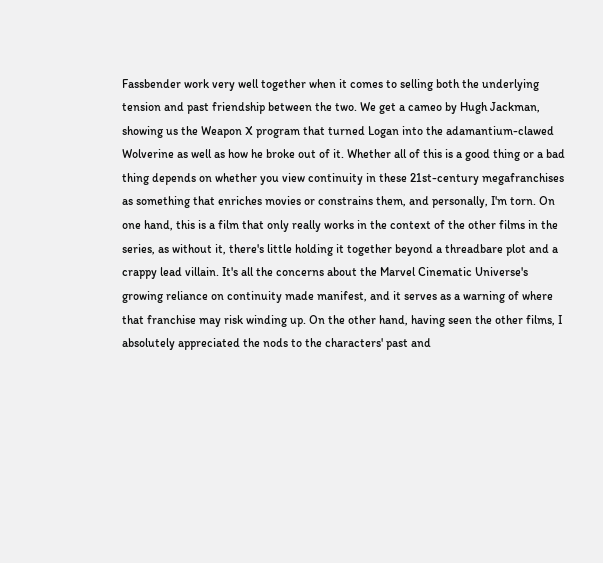Fassbender work very well together when it comes to selling both the underlying tension and past friendship between the two. We get a cameo by Hugh Jackman, showing us the Weapon X program that turned Logan into the adamantium-clawed Wolverine as well as how he broke out of it. Whether all of this is a good thing or a bad thing depends on whether you view continuity in these 21st-century megafranchises as something that enriches movies or constrains them, and personally, I'm torn. On one hand, this is a film that only really works in the context of the other films in the series, as without it, there's little holding it together beyond a threadbare plot and a crappy lead villain. It's all the concerns about the Marvel Cinematic Universe's growing reliance on continuity made manifest, and it serves as a warning of where that franchise may risk winding up. On the other hand, having seen the other films, I absolutely appreciated the nods to the characters' past and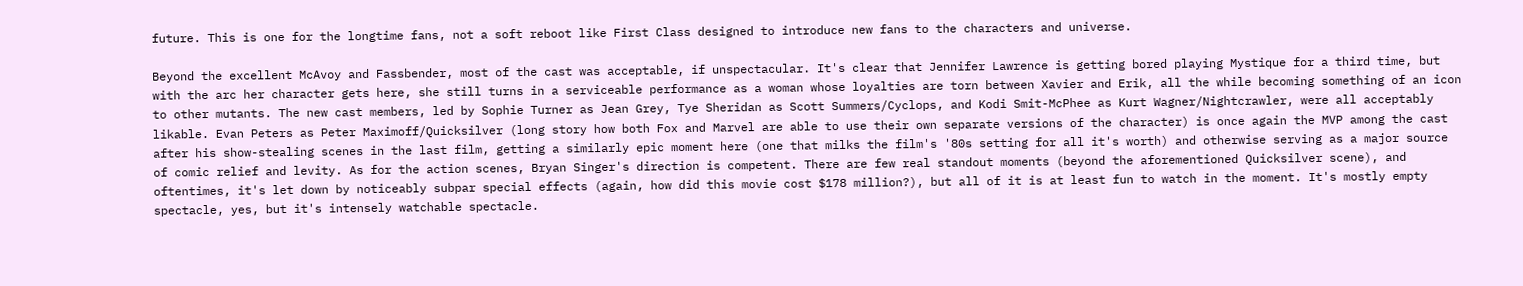future. This is one for the longtime fans, not a soft reboot like First Class designed to introduce new fans to the characters and universe.

Beyond the excellent McAvoy and Fassbender, most of the cast was acceptable, if unspectacular. It's clear that Jennifer Lawrence is getting bored playing Mystique for a third time, but with the arc her character gets here, she still turns in a serviceable performance as a woman whose loyalties are torn between Xavier and Erik, all the while becoming something of an icon to other mutants. The new cast members, led by Sophie Turner as Jean Grey, Tye Sheridan as Scott Summers/Cyclops, and Kodi Smit-McPhee as Kurt Wagner/Nightcrawler, were all acceptably likable. Evan Peters as Peter Maximoff/Quicksilver (long story how both Fox and Marvel are able to use their own separate versions of the character) is once again the MVP among the cast after his show-stealing scenes in the last film, getting a similarly epic moment here (one that milks the film's '80s setting for all it's worth) and otherwise serving as a major source of comic relief and levity. As for the action scenes, Bryan Singer's direction is competent. There are few real standout moments (beyond the aforementioned Quicksilver scene), and oftentimes, it's let down by noticeably subpar special effects (again, how did this movie cost $178 million?), but all of it is at least fun to watch in the moment. It's mostly empty spectacle, yes, but it's intensely watchable spectacle.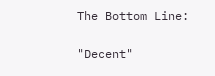The Bottom Line:

"Decent"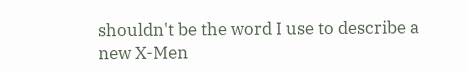shouldn't be the word I use to describe a new X-Men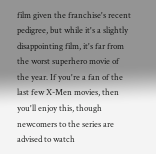film given the franchise's recent pedigree, but while it's a slightly disappointing film, it's far from the worst superhero movie of the year. If you're a fan of the last few X-Men movies, then you'll enjoy this, though newcomers to the series are advised to watch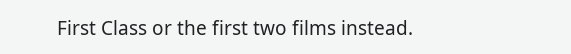First Class or the first two films instead.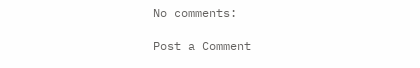No comments:

Post a Comment